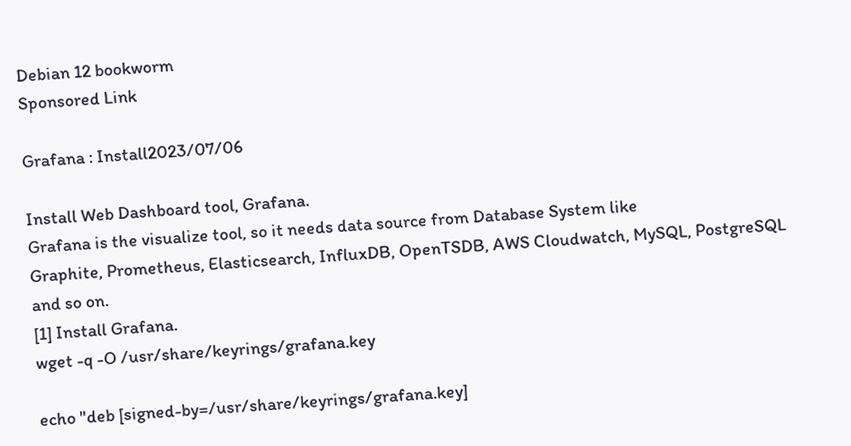Debian 12 bookworm
Sponsored Link

Grafana : Install2023/07/06

Install Web Dashboard tool, Grafana.
Grafana is the visualize tool, so it needs data source from Database System like
Graphite, Prometheus, Elasticsearch, InfluxDB, OpenTSDB, AWS Cloudwatch, MySQL, PostgreSQL and so on.
[1] Install Grafana.
wget -q -O /usr/share/keyrings/grafana.key

echo "deb [signed-by=/usr/share/keyrings/grafana.key]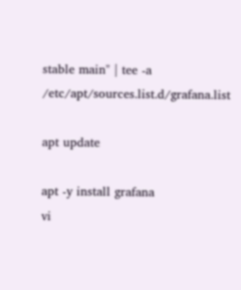stable main" | tee -a /etc/apt/sources.list.d/grafana.list

apt update

apt -y install grafana
vi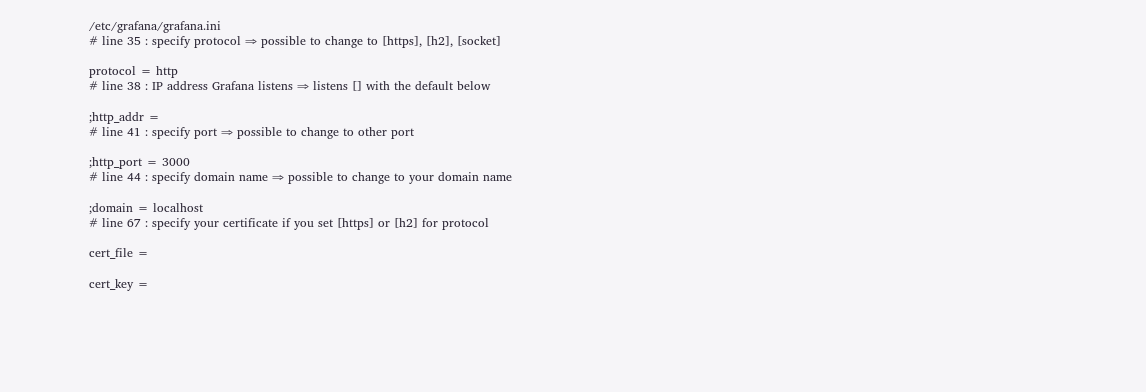/etc/grafana/grafana.ini
# line 35 : specify protocol ⇒ possible to change to [https], [h2], [socket]

protocol = http
# line 38 : IP address Grafana listens ⇒ listens [] with the default below

;http_addr =
# line 41 : specify port ⇒ possible to change to other port

;http_port = 3000
# line 44 : specify domain name ⇒ possible to change to your domain name

;domain = localhost
# line 67 : specify your certificate if you set [https] or [h2] for protocol

cert_file =

cert_key =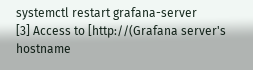systemctl restart grafana-server
[3] Access to [http://(Grafana server's hostname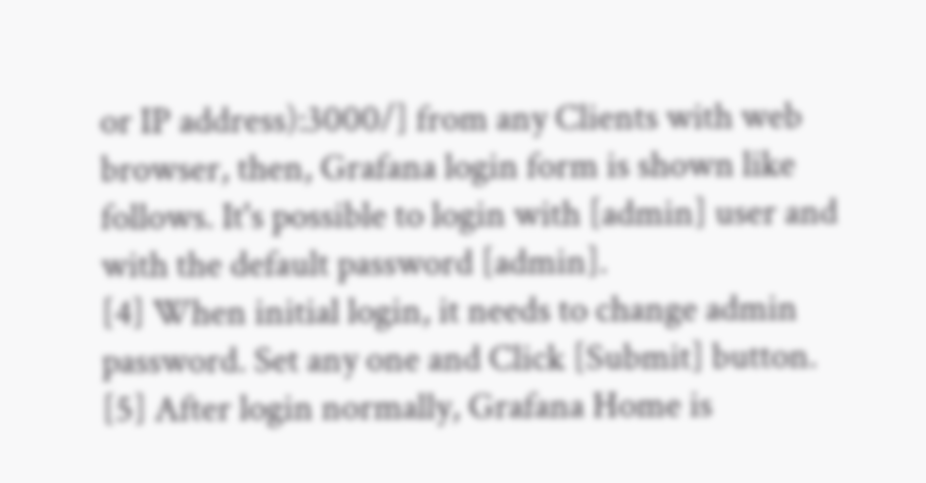or IP address):3000/] from any Clients with web browser, then, Grafana login form is shown like follows. It's possible to login with [admin] user and with the default password [admin].
[4] When initial login, it needs to change admin password. Set any one and Click [Submit] button.
[5] After login normally, Grafana Home is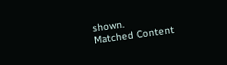shown.
Matched Content